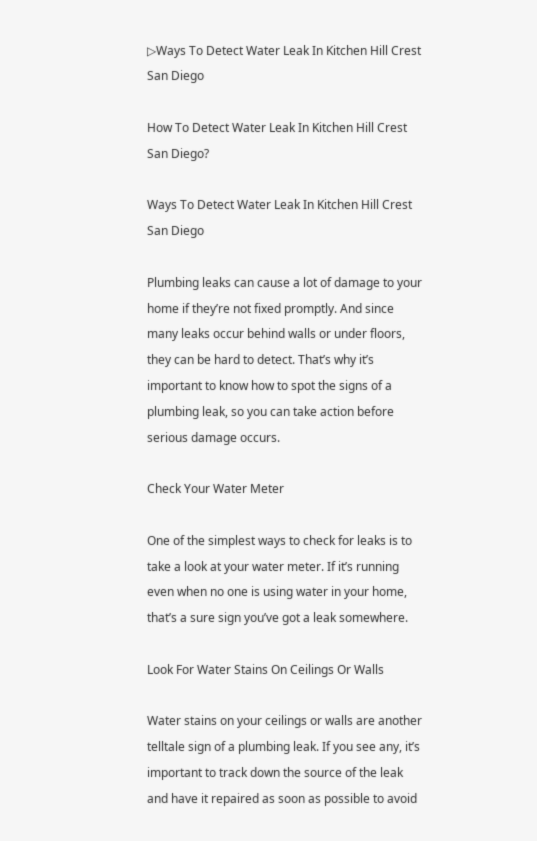▷Ways To Detect Water Leak In Kitchen Hill Crest San Diego

How To Detect Water Leak In Kitchen Hill Crest San Diego?

Ways To Detect Water Leak In Kitchen Hill Crest San Diego

Plumbing leaks can cause a lot of damage to your home if they’re not fixed promptly. And since many leaks occur behind walls or under floors, they can be hard to detect. That’s why it’s important to know how to spot the signs of a plumbing leak, so you can take action before serious damage occurs.

Check Your Water Meter

One of the simplest ways to check for leaks is to take a look at your water meter. If it’s running even when no one is using water in your home, that’s a sure sign you’ve got a leak somewhere.

Look For Water Stains On Ceilings Or Walls

Water stains on your ceilings or walls are another telltale sign of a plumbing leak. If you see any, it’s important to track down the source of the leak and have it repaired as soon as possible to avoid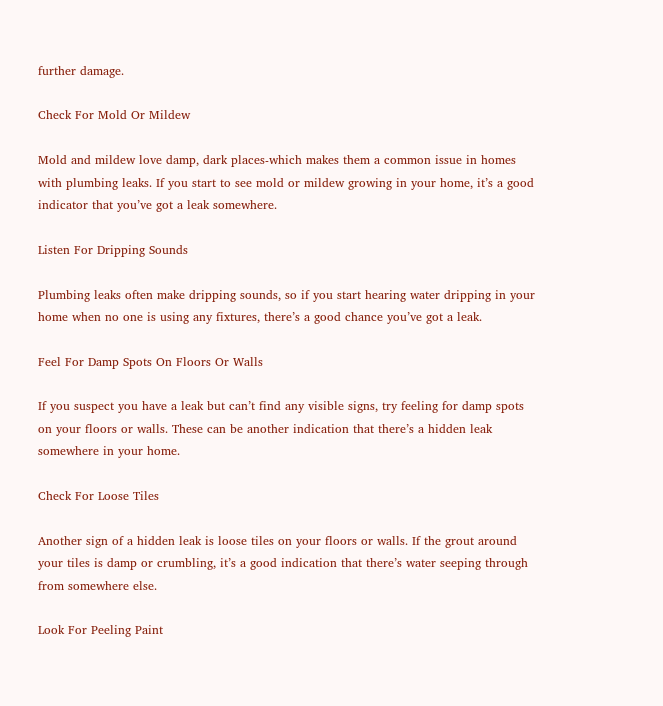further damage.

Check For Mold Or Mildew

Mold and mildew love damp, dark places-which makes them a common issue in homes with plumbing leaks. If you start to see mold or mildew growing in your home, it’s a good indicator that you’ve got a leak somewhere.

Listen For Dripping Sounds

Plumbing leaks often make dripping sounds, so if you start hearing water dripping in your home when no one is using any fixtures, there’s a good chance you’ve got a leak.

Feel For Damp Spots On Floors Or Walls

If you suspect you have a leak but can’t find any visible signs, try feeling for damp spots on your floors or walls. These can be another indication that there’s a hidden leak somewhere in your home.

Check For Loose Tiles

Another sign of a hidden leak is loose tiles on your floors or walls. If the grout around your tiles is damp or crumbling, it’s a good indication that there’s water seeping through from somewhere else.

Look For Peeling Paint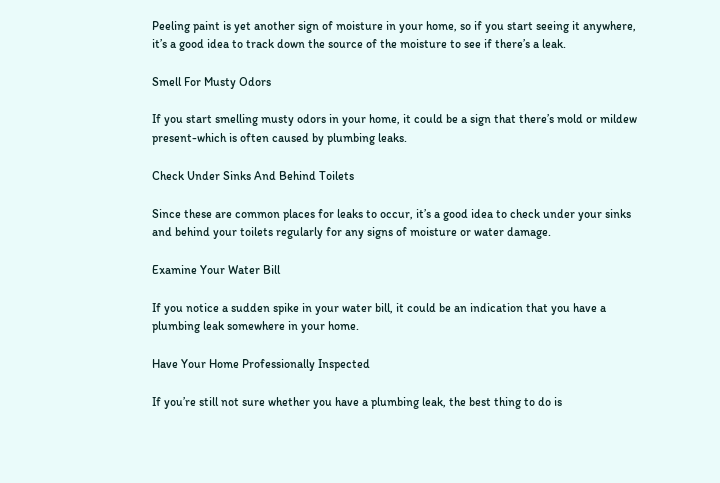Peeling paint is yet another sign of moisture in your home, so if you start seeing it anywhere, it’s a good idea to track down the source of the moisture to see if there’s a leak.

Smell For Musty Odors

If you start smelling musty odors in your home, it could be a sign that there’s mold or mildew present-which is often caused by plumbing leaks.

Check Under Sinks And Behind Toilets

Since these are common places for leaks to occur, it’s a good idea to check under your sinks and behind your toilets regularly for any signs of moisture or water damage.

Examine Your Water Bill

If you notice a sudden spike in your water bill, it could be an indication that you have a plumbing leak somewhere in your home.

Have Your Home Professionally Inspected

If you’re still not sure whether you have a plumbing leak, the best thing to do is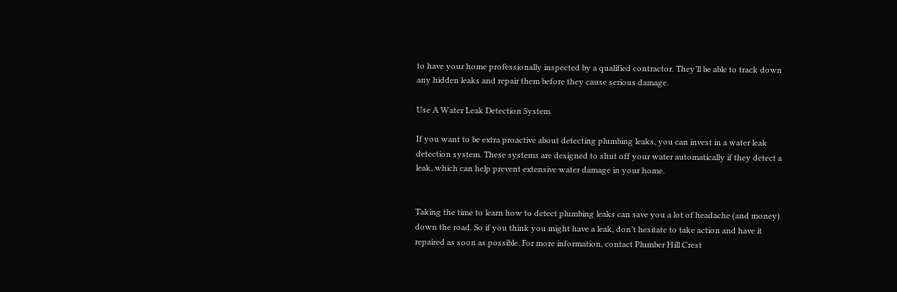to have your home professionally inspected by a qualified contractor. They’ll be able to track down any hidden leaks and repair them before they cause serious damage.

Use A Water Leak Detection System

If you want to be extra proactive about detecting plumbing leaks, you can invest in a water leak detection system. These systems are designed to shut off your water automatically if they detect a leak, which can help prevent extensive water damage in your home.


Taking the time to learn how to detect plumbing leaks can save you a lot of headache (and money) down the road. So if you think you might have a leak, don’t hesitate to take action and have it repaired as soon as possible. For more information, contact Plumber Hill Crest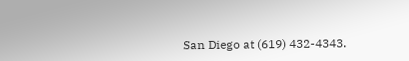San Diego at (619) 432-4343.